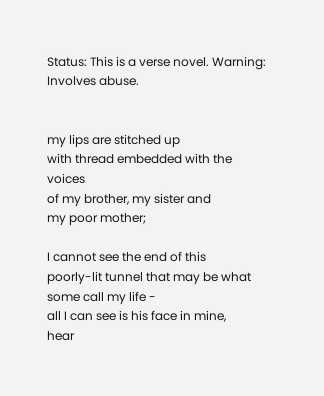Status: This is a verse novel. Warning: Involves abuse.


my lips are stitched up
with thread embedded with the voices
of my brother, my sister and
my poor mother;

I cannot see the end of this
poorly-lit tunnel that may be what
some call my life -
all I can see is his face in mine,
hear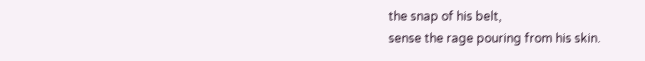the snap of his belt,
sense the rage pouring from his skin.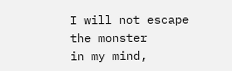I will not escape the monster
in my mind,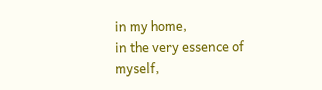in my home,
in the very essence of myself,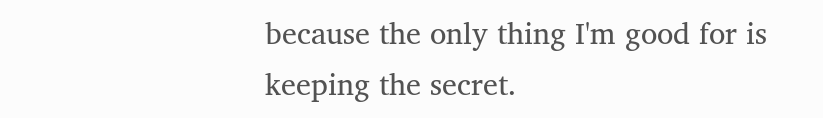because the only thing I'm good for is
keeping the secret.